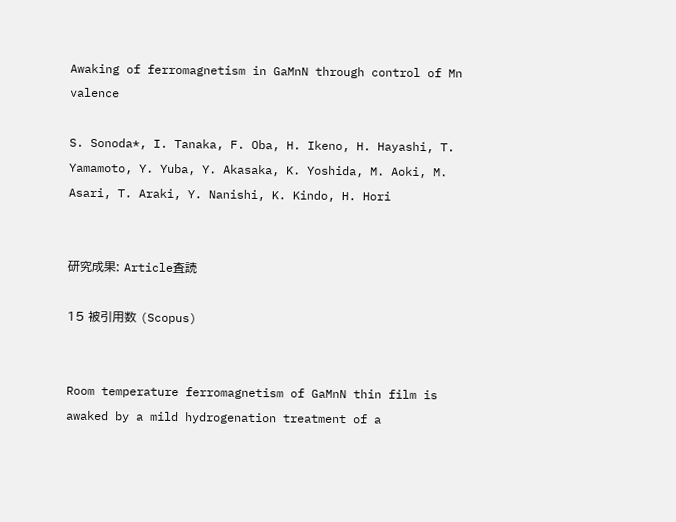Awaking of ferromagnetism in GaMnN through control of Mn valence

S. Sonoda*, I. Tanaka, F. Oba, H. Ikeno, H. Hayashi, T. Yamamoto, Y. Yuba, Y. Akasaka, K. Yoshida, M. Aoki, M. Asari, T. Araki, Y. Nanishi, K. Kindo, H. Hori


研究成果: Article査読

15 被引用数 (Scopus)


Room temperature ferromagnetism of GaMnN thin film is awaked by a mild hydrogenation treatment of a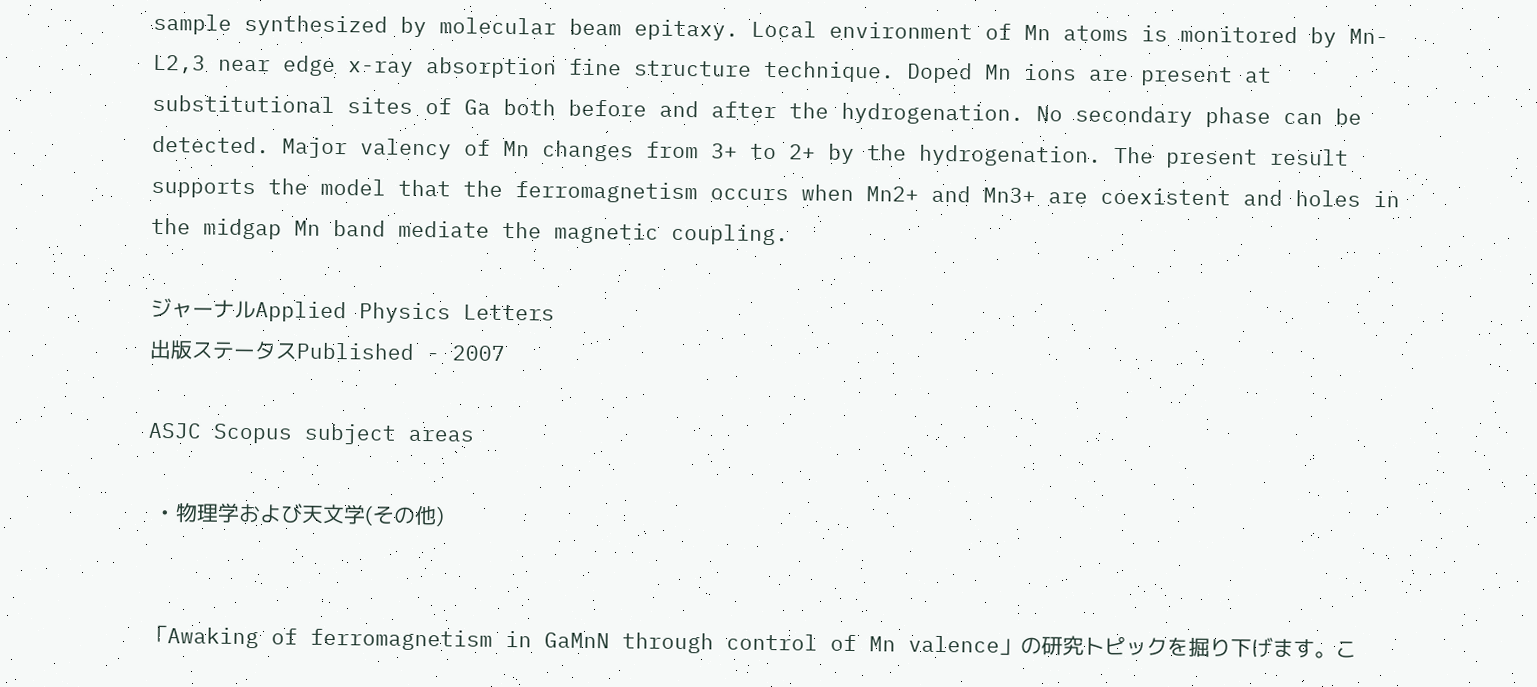sample synthesized by molecular beam epitaxy. Local environment of Mn atoms is monitored by Mn- L2,3 near edge x-ray absorption fine structure technique. Doped Mn ions are present at substitutional sites of Ga both before and after the hydrogenation. No secondary phase can be detected. Major valency of Mn changes from 3+ to 2+ by the hydrogenation. The present result supports the model that the ferromagnetism occurs when Mn2+ and Mn3+ are coexistent and holes in the midgap Mn band mediate the magnetic coupling.

ジャーナルApplied Physics Letters
出版ステータスPublished - 2007

ASJC Scopus subject areas

  • 物理学および天文学(その他)


「Awaking of ferromagnetism in GaMnN through control of Mn valence」の研究トピックを掘り下げます。こ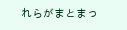れらがまとまっ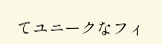てユニークなフィ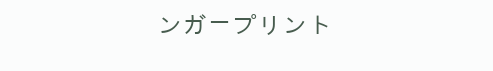ンガープリント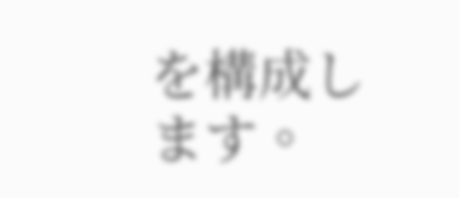を構成します。